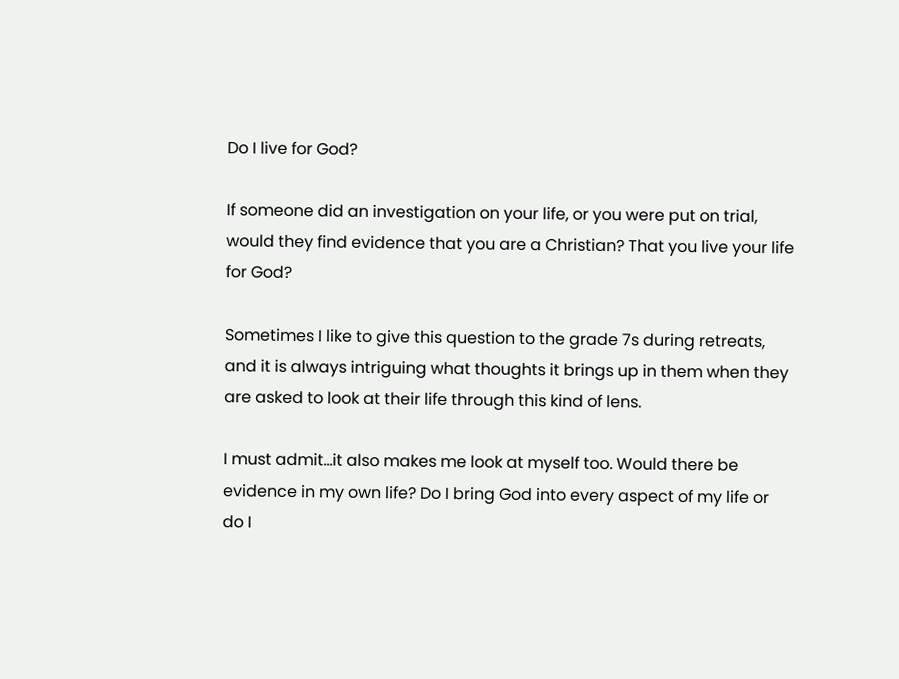Do I live for God?

If someone did an investigation on your life, or you were put on trial, would they find evidence that you are a Christian? That you live your life for God?

Sometimes I like to give this question to the grade 7s during retreats, and it is always intriguing what thoughts it brings up in them when they are asked to look at their life through this kind of lens.

I must admit...it also makes me look at myself too. Would there be evidence in my own life? Do I bring God into every aspect of my life or do I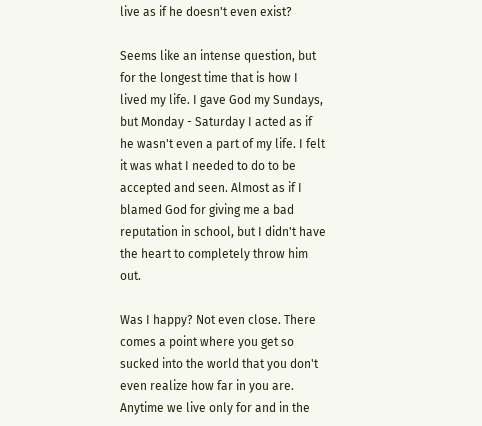live as if he doesn't even exist?

Seems like an intense question, but for the longest time that is how I lived my life. I gave God my Sundays, but Monday - Saturday I acted as if he wasn't even a part of my life. I felt it was what I needed to do to be accepted and seen. Almost as if I blamed God for giving me a bad reputation in school, but I didn't have the heart to completely throw him out.

Was I happy? Not even close. There comes a point where you get so sucked into the world that you don't even realize how far in you are. Anytime we live only for and in the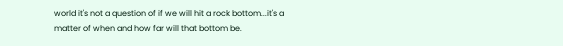world it's not a question of if we will hit a rock bottom...it's a matter of when and how far will that bottom be.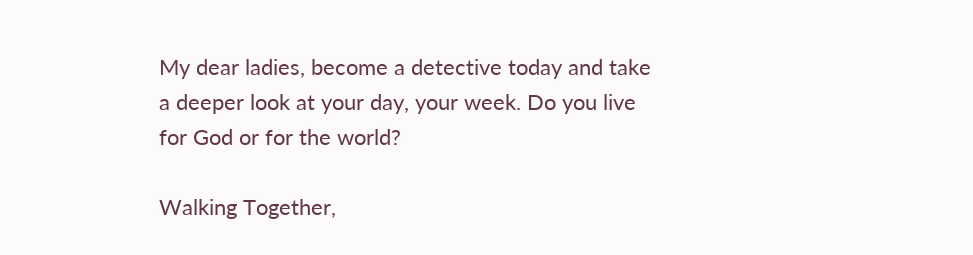My dear ladies, become a detective today and take a deeper look at your day, your week. Do you live for God or for the world?

Walking Together,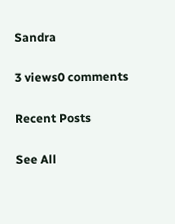Sandra

3 views0 comments

Recent Posts

See All